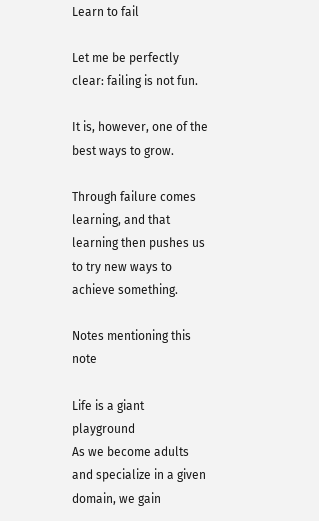Learn to fail

Let me be perfectly clear: failing is not fun.

It is, however, one of the best ways to grow.

Through failure comes learning, and that learning then pushes us to try new ways to achieve something.

Notes mentioning this note

Life is a giant playground
As we become adults and specialize in a given domain, we gain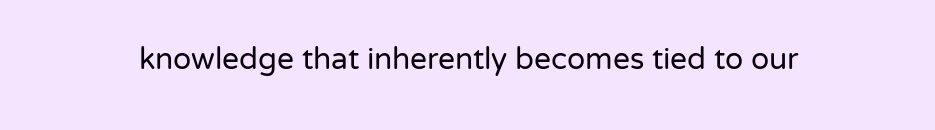knowledge that inherently becomes tied to our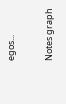egos...

Notes graph